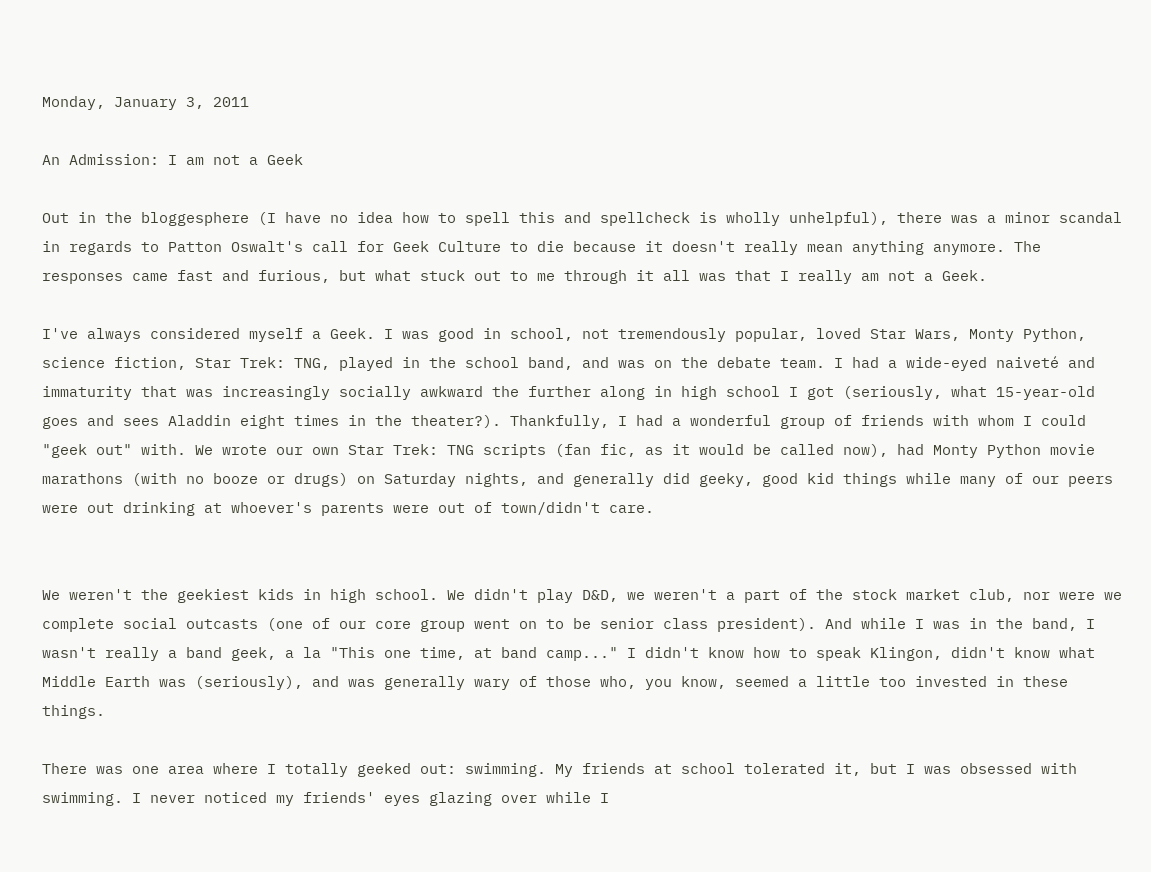Monday, January 3, 2011

An Admission: I am not a Geek

Out in the bloggesphere (I have no idea how to spell this and spellcheck is wholly unhelpful), there was a minor scandal in regards to Patton Oswalt's call for Geek Culture to die because it doesn't really mean anything anymore. The responses came fast and furious, but what stuck out to me through it all was that I really am not a Geek.

I've always considered myself a Geek. I was good in school, not tremendously popular, loved Star Wars, Monty Python, science fiction, Star Trek: TNG, played in the school band, and was on the debate team. I had a wide-eyed naiveté and immaturity that was increasingly socially awkward the further along in high school I got (seriously, what 15-year-old goes and sees Aladdin eight times in the theater?). Thankfully, I had a wonderful group of friends with whom I could "geek out" with. We wrote our own Star Trek: TNG scripts (fan fic, as it would be called now), had Monty Python movie marathons (with no booze or drugs) on Saturday nights, and generally did geeky, good kid things while many of our peers were out drinking at whoever's parents were out of town/didn't care.


We weren't the geekiest kids in high school. We didn't play D&D, we weren't a part of the stock market club, nor were we complete social outcasts (one of our core group went on to be senior class president). And while I was in the band, I wasn't really a band geek, a la "This one time, at band camp..." I didn't know how to speak Klingon, didn't know what Middle Earth was (seriously), and was generally wary of those who, you know, seemed a little too invested in these things.

There was one area where I totally geeked out: swimming. My friends at school tolerated it, but I was obsessed with swimming. I never noticed my friends' eyes glazing over while I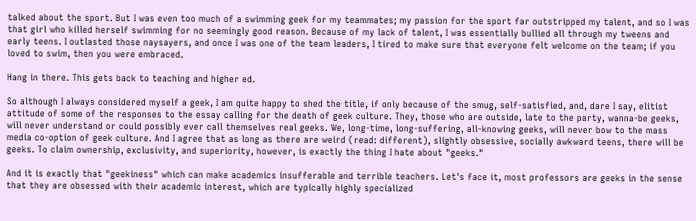talked about the sport. But I was even too much of a swimming geek for my teammates; my passion for the sport far outstripped my talent, and so I was that girl who killed herself swimming for no seemingly good reason. Because of my lack of talent, I was essentially bullied all through my tweens and early teens. I outlasted those naysayers, and once I was one of the team leaders, I tired to make sure that everyone felt welcome on the team; if you loved to swim, then you were embraced.

Hang in there. This gets back to teaching and higher ed.

So although I always considered myself a geek, I am quite happy to shed the title, if only because of the smug, self-satisfied, and, dare I say, elitist attitude of some of the responses to the essay calling for the death of geek culture. They, those who are outside, late to the party, wanna-be geeks, will never understand or could possibly ever call themselves real geeks. We, long-time, long-suffering, all-knowing geeks, will never bow to the mass media co-option of geek culture. And I agree that as long as there are weird (read: different), slightly obsessive, socially awkward teens, there will be geeks. To claim ownership, exclusivity, and superiority, however, is exactly the thing I hate about "geeks."

And it is exactly that "geekiness" which can make academics insufferable and terrible teachers. Let's face it, most professors are geeks in the sense that they are obsessed with their academic interest, which are typically highly specialized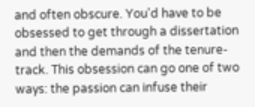and often obscure. You'd have to be obsessed to get through a dissertation and then the demands of the tenure-track. This obsession can go one of two ways: the passion can infuse their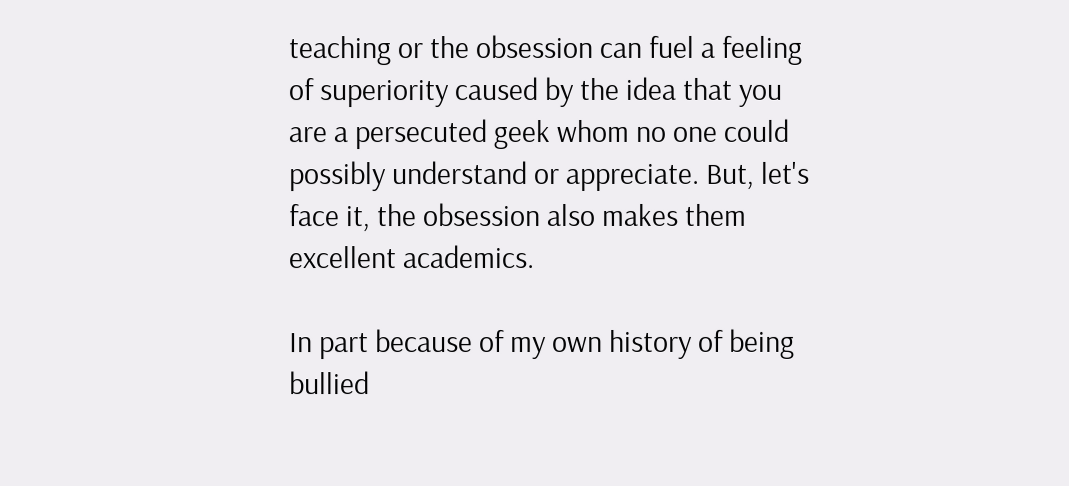teaching or the obsession can fuel a feeling of superiority caused by the idea that you are a persecuted geek whom no one could possibly understand or appreciate. But, let's face it, the obsession also makes them excellent academics.

In part because of my own history of being bullied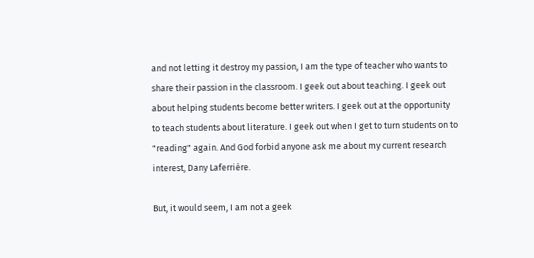and not letting it destroy my passion, I am the type of teacher who wants to share their passion in the classroom. I geek out about teaching. I geek out about helping students become better writers. I geek out at the opportunity to teach students about literature. I geek out when I get to turn students on to "reading" again. And God forbid anyone ask me about my current research interest, Dany Laferrière.

But, it would seem, I am not a geek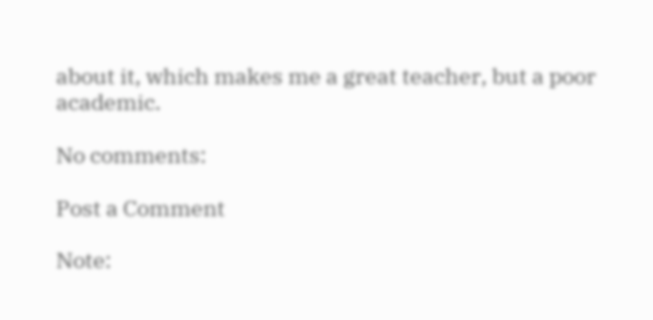about it, which makes me a great teacher, but a poor academic.

No comments:

Post a Comment

Note: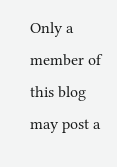Only a member of this blog may post a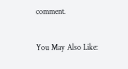comment.

You May Also Like: